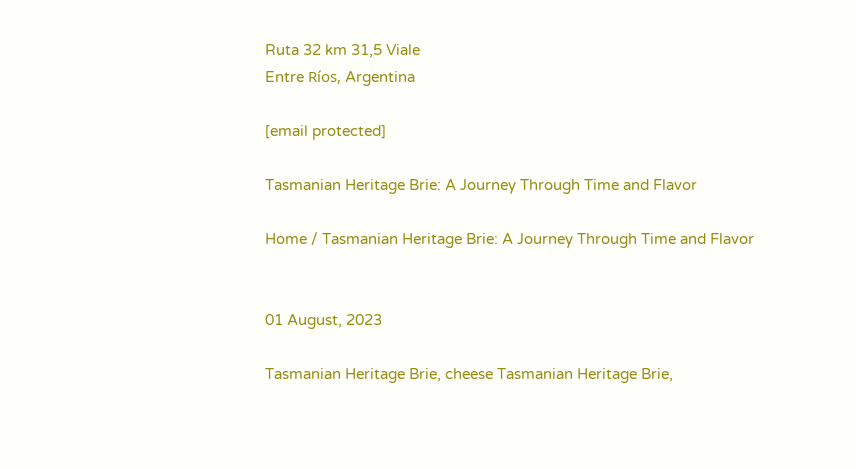Ruta 32 km 31,5 Viale
Entre Ríos, Argentina

[email protected]

Tasmanian Heritage Brie: A Journey Through Time and Flavor

Home / Tasmanian Heritage Brie: A Journey Through Time and Flavor


01 August, 2023

Tasmanian Heritage Brie, cheese Tasmanian Heritage Brie,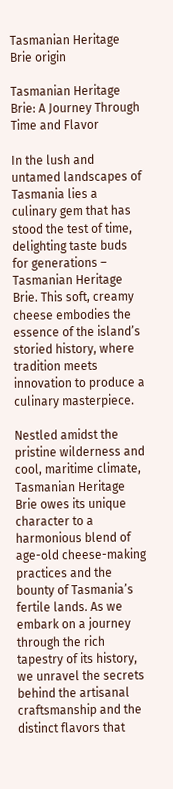Tasmanian Heritage Brie origin

Tasmanian Heritage Brie: A Journey Through Time and Flavor

In the lush and untamed landscapes of Tasmania lies a culinary gem that has stood the test of time, delighting taste buds for generations – Tasmanian Heritage Brie. This soft, creamy cheese embodies the essence of the island’s storied history, where tradition meets innovation to produce a culinary masterpiece.

Nestled amidst the pristine wilderness and cool, maritime climate, Tasmanian Heritage Brie owes its unique character to a harmonious blend of age-old cheese-making practices and the bounty of Tasmania’s fertile lands. As we embark on a journey through the rich tapestry of its history, we unravel the secrets behind the artisanal craftsmanship and the distinct flavors that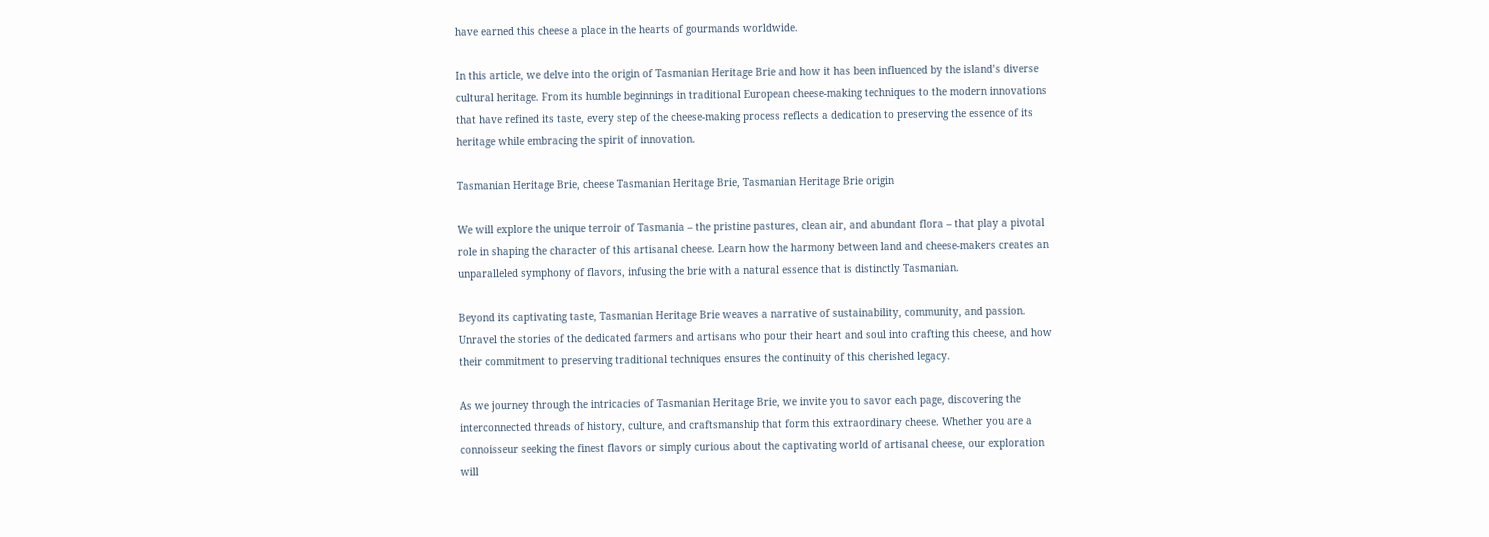have earned this cheese a place in the hearts of gourmands worldwide.

In this article, we delve into the origin of Tasmanian Heritage Brie and how it has been influenced by the island’s diverse cultural heritage. From its humble beginnings in traditional European cheese-making techniques to the modern innovations that have refined its taste, every step of the cheese-making process reflects a dedication to preserving the essence of its heritage while embracing the spirit of innovation.

Tasmanian Heritage Brie, cheese Tasmanian Heritage Brie, Tasmanian Heritage Brie origin

We will explore the unique terroir of Tasmania – the pristine pastures, clean air, and abundant flora – that play a pivotal role in shaping the character of this artisanal cheese. Learn how the harmony between land and cheese-makers creates an unparalleled symphony of flavors, infusing the brie with a natural essence that is distinctly Tasmanian.

Beyond its captivating taste, Tasmanian Heritage Brie weaves a narrative of sustainability, community, and passion. Unravel the stories of the dedicated farmers and artisans who pour their heart and soul into crafting this cheese, and how their commitment to preserving traditional techniques ensures the continuity of this cherished legacy.

As we journey through the intricacies of Tasmanian Heritage Brie, we invite you to savor each page, discovering the interconnected threads of history, culture, and craftsmanship that form this extraordinary cheese. Whether you are a connoisseur seeking the finest flavors or simply curious about the captivating world of artisanal cheese, our exploration will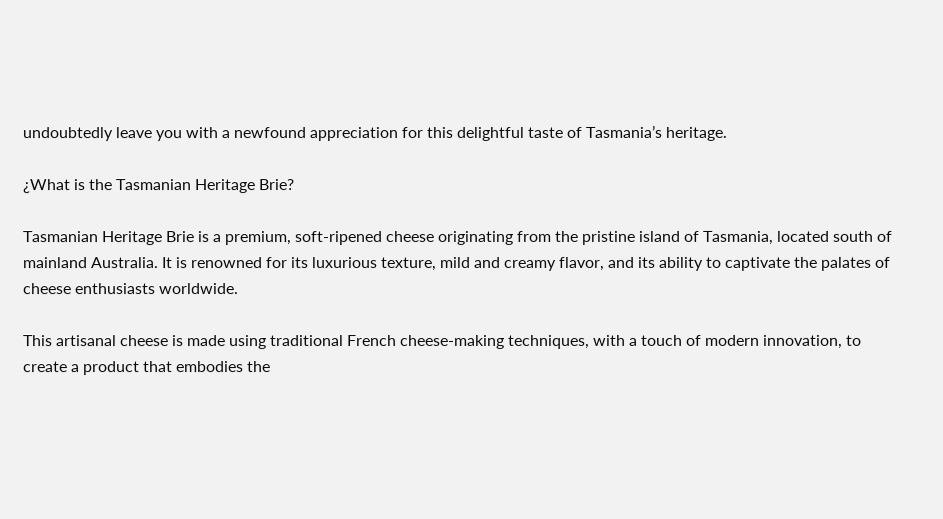undoubtedly leave you with a newfound appreciation for this delightful taste of Tasmania’s heritage.

¿What is the Tasmanian Heritage Brie?

Tasmanian Heritage Brie is a premium, soft-ripened cheese originating from the pristine island of Tasmania, located south of mainland Australia. It is renowned for its luxurious texture, mild and creamy flavor, and its ability to captivate the palates of cheese enthusiasts worldwide.

This artisanal cheese is made using traditional French cheese-making techniques, with a touch of modern innovation, to create a product that embodies the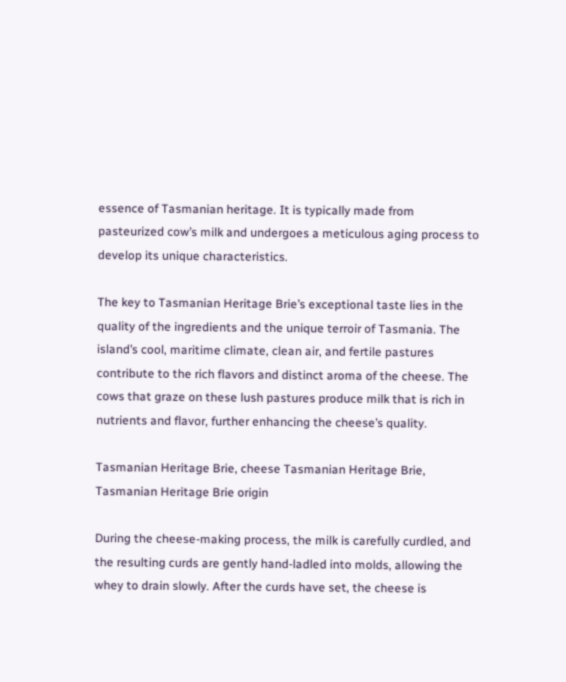essence of Tasmanian heritage. It is typically made from pasteurized cow’s milk and undergoes a meticulous aging process to develop its unique characteristics.

The key to Tasmanian Heritage Brie’s exceptional taste lies in the quality of the ingredients and the unique terroir of Tasmania. The island’s cool, maritime climate, clean air, and fertile pastures contribute to the rich flavors and distinct aroma of the cheese. The cows that graze on these lush pastures produce milk that is rich in nutrients and flavor, further enhancing the cheese’s quality.

Tasmanian Heritage Brie, cheese Tasmanian Heritage Brie, Tasmanian Heritage Brie origin

During the cheese-making process, the milk is carefully curdled, and the resulting curds are gently hand-ladled into molds, allowing the whey to drain slowly. After the curds have set, the cheese is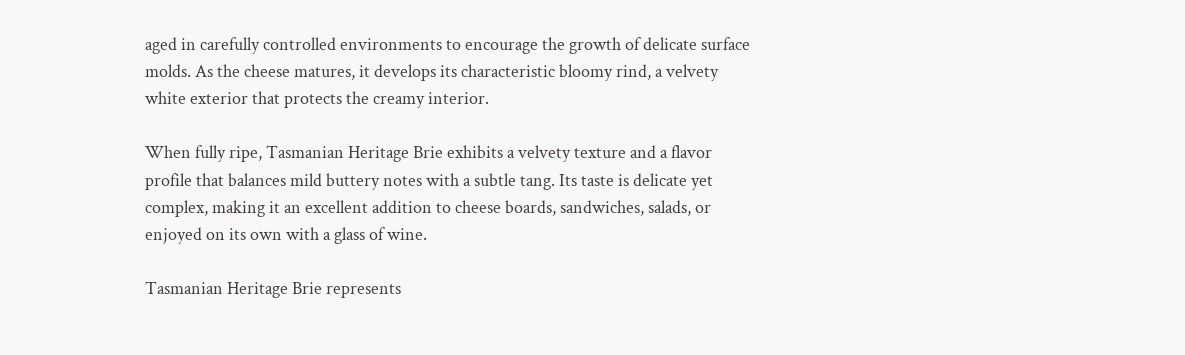aged in carefully controlled environments to encourage the growth of delicate surface molds. As the cheese matures, it develops its characteristic bloomy rind, a velvety white exterior that protects the creamy interior.

When fully ripe, Tasmanian Heritage Brie exhibits a velvety texture and a flavor profile that balances mild buttery notes with a subtle tang. Its taste is delicate yet complex, making it an excellent addition to cheese boards, sandwiches, salads, or enjoyed on its own with a glass of wine.

Tasmanian Heritage Brie represents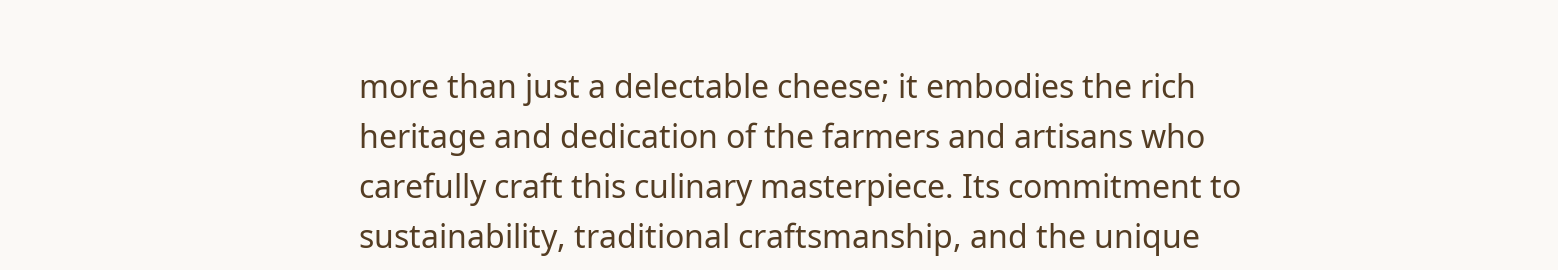more than just a delectable cheese; it embodies the rich heritage and dedication of the farmers and artisans who carefully craft this culinary masterpiece. Its commitment to sustainability, traditional craftsmanship, and the unique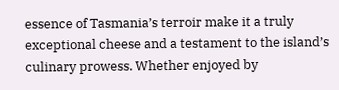essence of Tasmania’s terroir make it a truly exceptional cheese and a testament to the island’s culinary prowess. Whether enjoyed by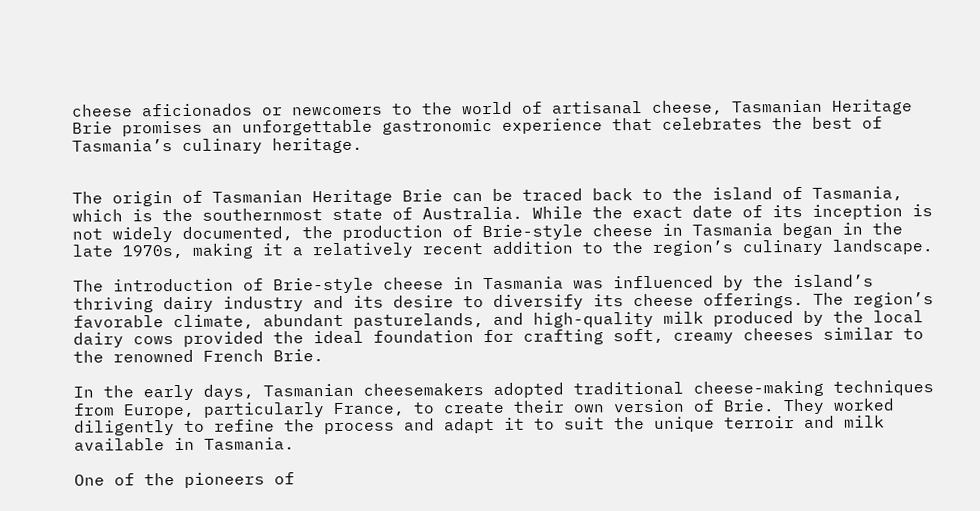cheese aficionados or newcomers to the world of artisanal cheese, Tasmanian Heritage Brie promises an unforgettable gastronomic experience that celebrates the best of Tasmania’s culinary heritage.


The origin of Tasmanian Heritage Brie can be traced back to the island of Tasmania, which is the southernmost state of Australia. While the exact date of its inception is not widely documented, the production of Brie-style cheese in Tasmania began in the late 1970s, making it a relatively recent addition to the region’s culinary landscape.

The introduction of Brie-style cheese in Tasmania was influenced by the island’s thriving dairy industry and its desire to diversify its cheese offerings. The region’s favorable climate, abundant pasturelands, and high-quality milk produced by the local dairy cows provided the ideal foundation for crafting soft, creamy cheeses similar to the renowned French Brie.

In the early days, Tasmanian cheesemakers adopted traditional cheese-making techniques from Europe, particularly France, to create their own version of Brie. They worked diligently to refine the process and adapt it to suit the unique terroir and milk available in Tasmania.

One of the pioneers of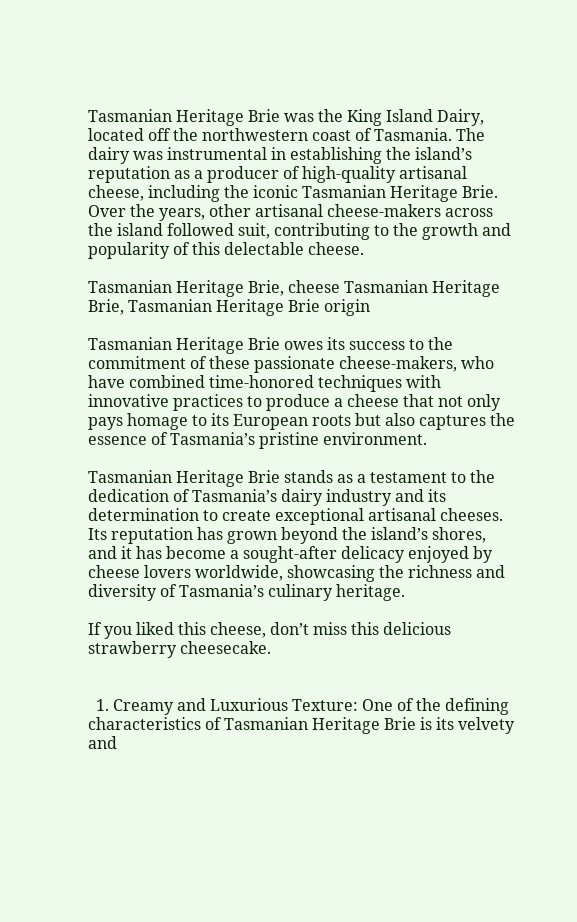Tasmanian Heritage Brie was the King Island Dairy, located off the northwestern coast of Tasmania. The dairy was instrumental in establishing the island’s reputation as a producer of high-quality artisanal cheese, including the iconic Tasmanian Heritage Brie. Over the years, other artisanal cheese-makers across the island followed suit, contributing to the growth and popularity of this delectable cheese.

Tasmanian Heritage Brie, cheese Tasmanian Heritage Brie, Tasmanian Heritage Brie origin

Tasmanian Heritage Brie owes its success to the commitment of these passionate cheese-makers, who have combined time-honored techniques with innovative practices to produce a cheese that not only pays homage to its European roots but also captures the essence of Tasmania’s pristine environment.

Tasmanian Heritage Brie stands as a testament to the dedication of Tasmania’s dairy industry and its determination to create exceptional artisanal cheeses. Its reputation has grown beyond the island’s shores, and it has become a sought-after delicacy enjoyed by cheese lovers worldwide, showcasing the richness and diversity of Tasmania’s culinary heritage.

If you liked this cheese, don’t miss this delicious strawberry cheesecake.


  1. Creamy and Luxurious Texture: One of the defining characteristics of Tasmanian Heritage Brie is its velvety and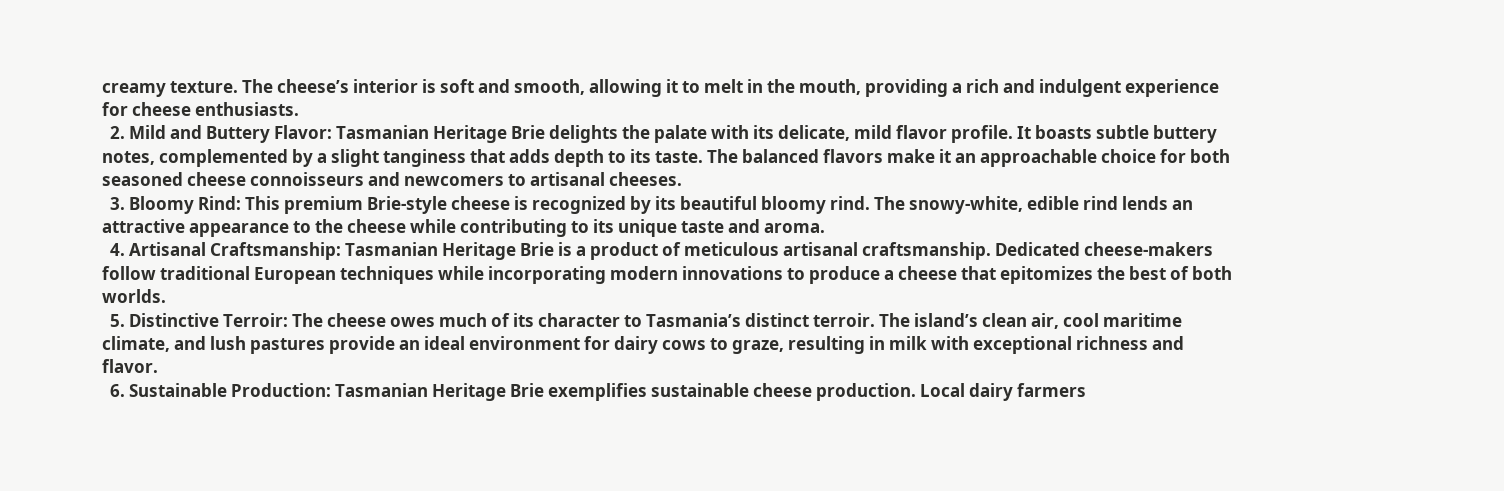creamy texture. The cheese’s interior is soft and smooth, allowing it to melt in the mouth, providing a rich and indulgent experience for cheese enthusiasts.
  2. Mild and Buttery Flavor: Tasmanian Heritage Brie delights the palate with its delicate, mild flavor profile. It boasts subtle buttery notes, complemented by a slight tanginess that adds depth to its taste. The balanced flavors make it an approachable choice for both seasoned cheese connoisseurs and newcomers to artisanal cheeses.
  3. Bloomy Rind: This premium Brie-style cheese is recognized by its beautiful bloomy rind. The snowy-white, edible rind lends an attractive appearance to the cheese while contributing to its unique taste and aroma.
  4. Artisanal Craftsmanship: Tasmanian Heritage Brie is a product of meticulous artisanal craftsmanship. Dedicated cheese-makers follow traditional European techniques while incorporating modern innovations to produce a cheese that epitomizes the best of both worlds.
  5. Distinctive Terroir: The cheese owes much of its character to Tasmania’s distinct terroir. The island’s clean air, cool maritime climate, and lush pastures provide an ideal environment for dairy cows to graze, resulting in milk with exceptional richness and flavor.
  6. Sustainable Production: Tasmanian Heritage Brie exemplifies sustainable cheese production. Local dairy farmers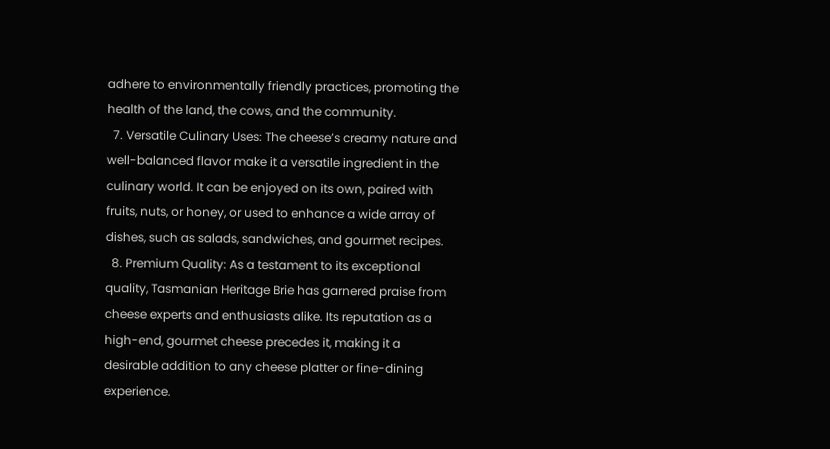adhere to environmentally friendly practices, promoting the health of the land, the cows, and the community.
  7. Versatile Culinary Uses: The cheese’s creamy nature and well-balanced flavor make it a versatile ingredient in the culinary world. It can be enjoyed on its own, paired with fruits, nuts, or honey, or used to enhance a wide array of dishes, such as salads, sandwiches, and gourmet recipes.
  8. Premium Quality: As a testament to its exceptional quality, Tasmanian Heritage Brie has garnered praise from cheese experts and enthusiasts alike. Its reputation as a high-end, gourmet cheese precedes it, making it a desirable addition to any cheese platter or fine-dining experience.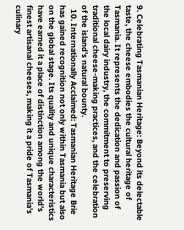9. Celebrating Tasmanian Heritage: Beyond its delectable taste, the cheese embodies the cultural heritage of Tasmania. It represents the dedication and passion of the local dairy industry, the commitment to preserving traditional cheese-making practices, and the celebration of the island’s natural bounty.
  10. Internationally Acclaimed: Tasmanian Heritage Brie has gained recognition not only within Tasmania but also on the global stage. Its quality and unique characteristics have earned it a place of distinction among the world’s finest artisanal cheeses, making it a pride of Tasmania’s culinary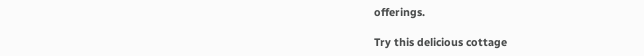offerings.

Try this delicious cottage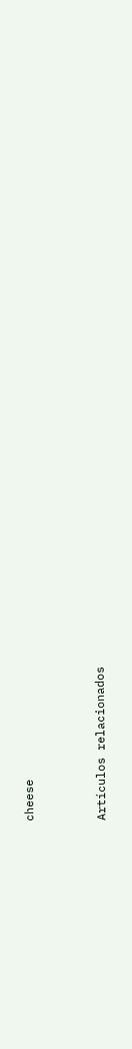cheese


Artículos relacionados